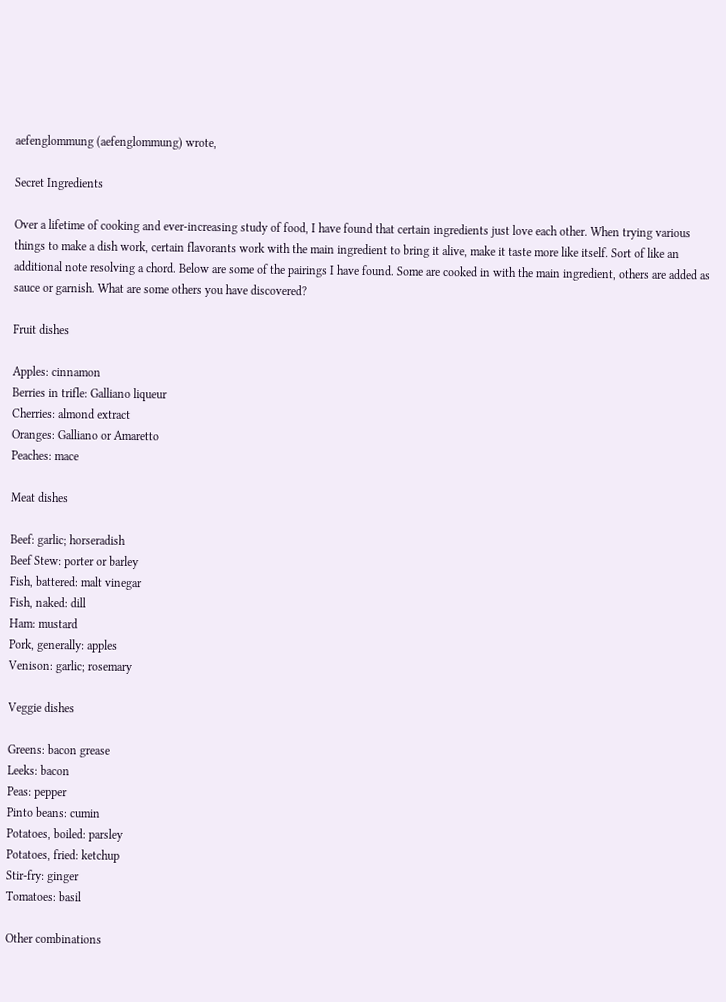aefenglommung (aefenglommung) wrote,

Secret Ingredients

Over a lifetime of cooking and ever-increasing study of food, I have found that certain ingredients just love each other. When trying various things to make a dish work, certain flavorants work with the main ingredient to bring it alive, make it taste more like itself. Sort of like an additional note resolving a chord. Below are some of the pairings I have found. Some are cooked in with the main ingredient, others are added as sauce or garnish. What are some others you have discovered?

Fruit dishes

Apples: cinnamon
Berries in trifle: Galliano liqueur
Cherries: almond extract
Oranges: Galliano or Amaretto
Peaches: mace

Meat dishes

Beef: garlic; horseradish
Beef Stew: porter or barley
Fish, battered: malt vinegar
Fish, naked: dill
Ham: mustard
Pork, generally: apples
Venison: garlic; rosemary

Veggie dishes

Greens: bacon grease
Leeks: bacon
Peas: pepper
Pinto beans: cumin
Potatoes, boiled: parsley
Potatoes, fried: ketchup
Stir-fry: ginger
Tomatoes: basil

Other combinations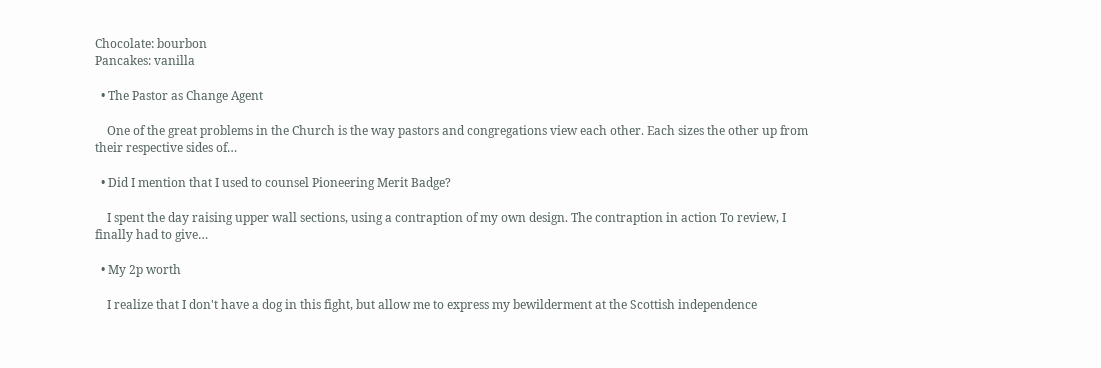Chocolate: bourbon
Pancakes: vanilla

  • The Pastor as Change Agent

    One of the great problems in the Church is the way pastors and congregations view each other. Each sizes the other up from their respective sides of…

  • Did I mention that I used to counsel Pioneering Merit Badge?

    I spent the day raising upper wall sections, using a contraption of my own design. The contraption in action To review, I finally had to give…

  • My 2p worth

    I realize that I don't have a dog in this fight, but allow me to express my bewilderment at the Scottish independence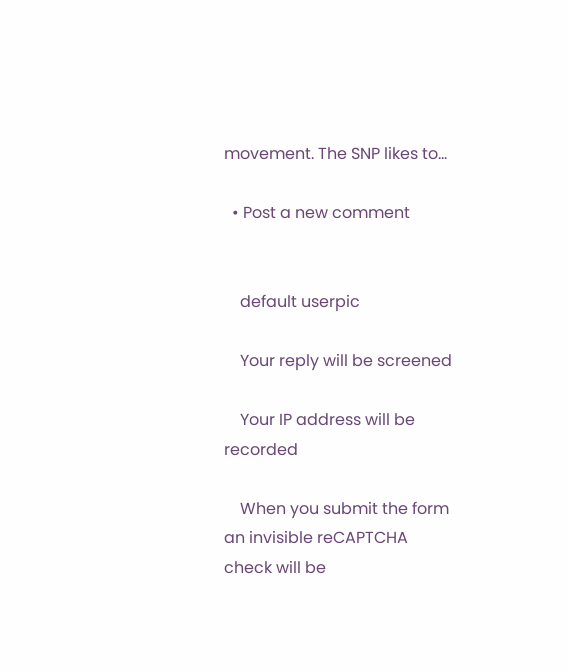movement. The SNP likes to…

  • Post a new comment


    default userpic

    Your reply will be screened

    Your IP address will be recorded

    When you submit the form an invisible reCAPTCHA check will be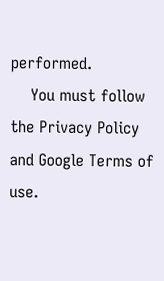performed.
    You must follow the Privacy Policy and Google Terms of use.